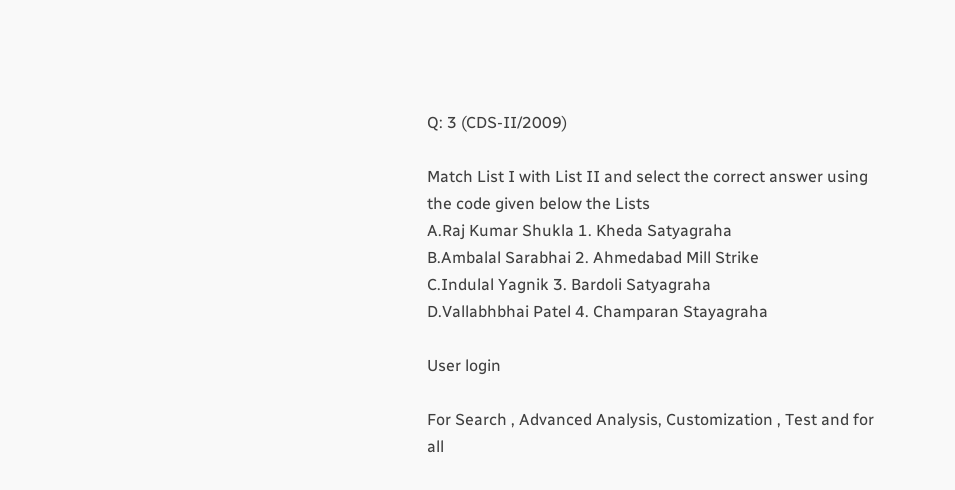Q: 3 (CDS-II/2009)

Match List I with List II and select the correct answer using the code given below the Lists
A.Raj Kumar Shukla 1. Kheda Satyagraha
B.Ambalal Sarabhai 2. Ahmedabad Mill Strike
C.Indulal Yagnik 3. Bardoli Satyagraha
D.Vallabhbhai Patel 4. Champaran Stayagraha

User login

For Search , Advanced Analysis, Customization , Test and for all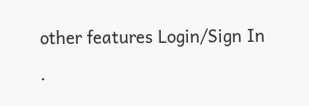other features Login/Sign In .